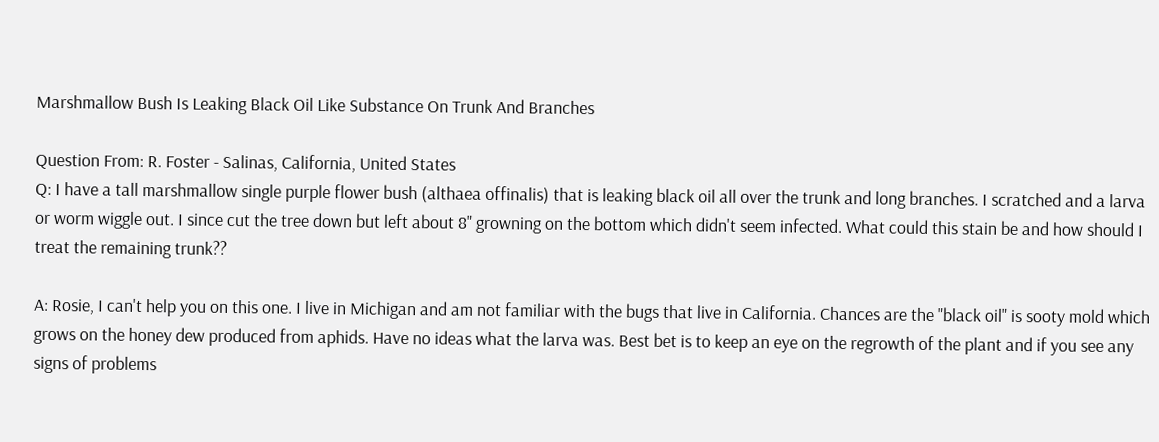Marshmallow Bush Is Leaking Black Oil Like Substance On Trunk And Branches

Question From: R. Foster - Salinas, California, United States
Q: I have a tall marshmallow single purple flower bush (althaea offinalis) that is leaking black oil all over the trunk and long branches. I scratched and a larva or worm wiggle out. I since cut the tree down but left about 8" growning on the bottom which didn't seem infected. What could this stain be and how should I treat the remaining trunk??

A: Rosie, I can't help you on this one. I live in Michigan and am not familiar with the bugs that live in California. Chances are the "black oil" is sooty mold which grows on the honey dew produced from aphids. Have no ideas what the larva was. Best bet is to keep an eye on the regrowth of the plant and if you see any signs of problems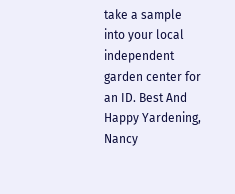take a sample into your local independent garden center for an ID. Best And Happy Yardening, Nancy